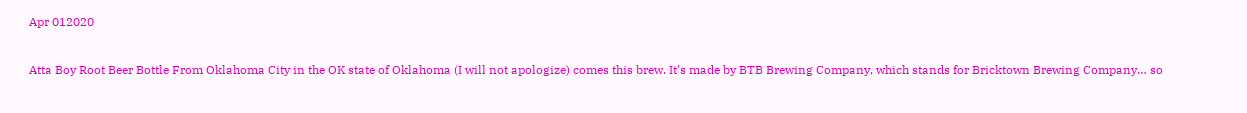Apr 012020

Atta Boy Root Beer Bottle From Oklahoma City in the OK state of Oklahoma (I will not apologize) comes this brew. It’s made by BTB Brewing Company, which stands for Bricktown Brewing Company… so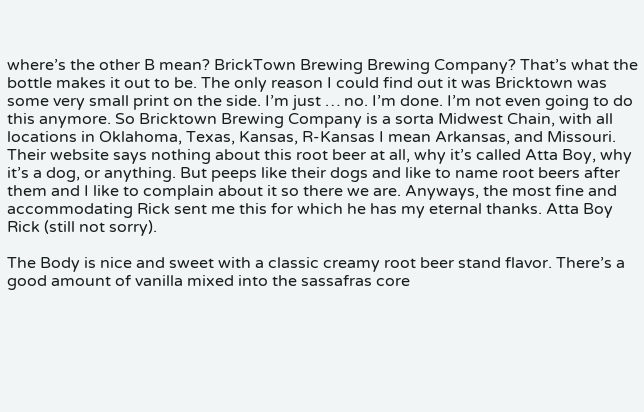where’s the other B mean? BrickTown Brewing Brewing Company? That’s what the bottle makes it out to be. The only reason I could find out it was Bricktown was some very small print on the side. I’m just … no. I’m done. I’m not even going to do this anymore. So Bricktown Brewing Company is a sorta Midwest Chain, with all locations in Oklahoma, Texas, Kansas, R-Kansas I mean Arkansas, and Missouri. Their website says nothing about this root beer at all, why it’s called Atta Boy, why it’s a dog, or anything. But peeps like their dogs and like to name root beers after them and I like to complain about it so there we are. Anyways, the most fine and accommodating Rick sent me this for which he has my eternal thanks. Atta Boy Rick (still not sorry).

The Body is nice and sweet with a classic creamy root beer stand flavor. There’s a good amount of vanilla mixed into the sassafras core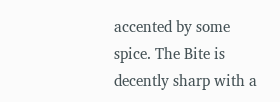accented by some spice. The Bite is decently sharp with a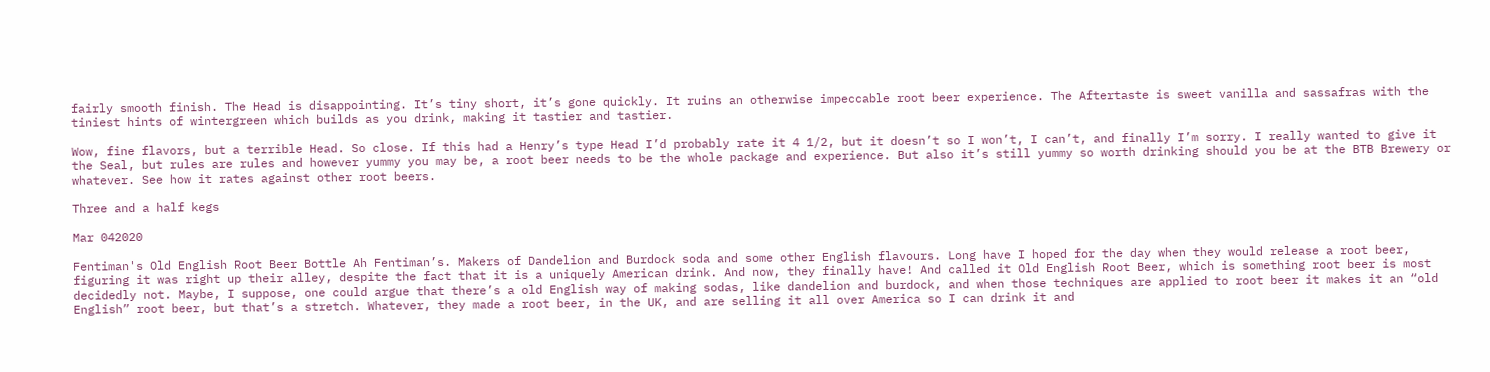fairly smooth finish. The Head is disappointing. It’s tiny short, it’s gone quickly. It ruins an otherwise impeccable root beer experience. The Aftertaste is sweet vanilla and sassafras with the tiniest hints of wintergreen which builds as you drink, making it tastier and tastier.

Wow, fine flavors, but a terrible Head. So close. If this had a Henry’s type Head I’d probably rate it 4 1/2, but it doesn’t so I won’t, I can’t, and finally I’m sorry. I really wanted to give it the Seal, but rules are rules and however yummy you may be, a root beer needs to be the whole package and experience. But also it’s still yummy so worth drinking should you be at the BTB Brewery or whatever. See how it rates against other root beers.

Three and a half kegs

Mar 042020

Fentiman's Old English Root Beer Bottle Ah Fentiman’s. Makers of Dandelion and Burdock soda and some other English flavours. Long have I hoped for the day when they would release a root beer, figuring it was right up their alley, despite the fact that it is a uniquely American drink. And now, they finally have! And called it Old English Root Beer, which is something root beer is most decidedly not. Maybe, I suppose, one could argue that there’s a old English way of making sodas, like dandelion and burdock, and when those techniques are applied to root beer it makes it an “old English” root beer, but that’s a stretch. Whatever, they made a root beer, in the UK, and are selling it all over America so I can drink it and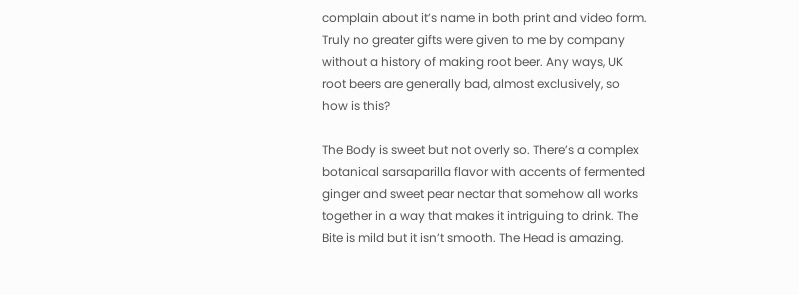complain about it’s name in both print and video form. Truly no greater gifts were given to me by company without a history of making root beer. Any ways, UK root beers are generally bad, almost exclusively, so how is this?

The Body is sweet but not overly so. There’s a complex botanical sarsaparilla flavor with accents of fermented ginger and sweet pear nectar that somehow all works together in a way that makes it intriguing to drink. The Bite is mild but it isn’t smooth. The Head is amazing.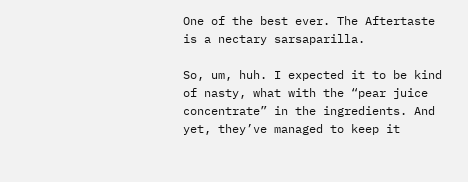One of the best ever. The Aftertaste is a nectary sarsaparilla.

So, um, huh. I expected it to be kind of nasty, what with the “pear juice concentrate” in the ingredients. And yet, they’ve managed to keep it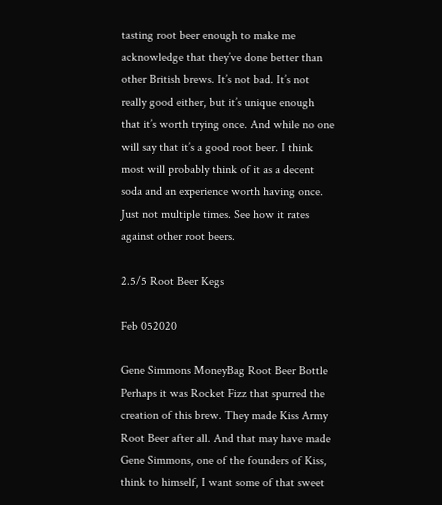tasting root beer enough to make me acknowledge that they’ve done better than other British brews. It’s not bad. It’s not really good either, but it’s unique enough that it’s worth trying once. And while no one will say that it’s a good root beer. I think most will probably think of it as a decent soda and an experience worth having once. Just not multiple times. See how it rates against other root beers.

2.5/5 Root Beer Kegs

Feb 052020

Gene Simmons MoneyBag Root Beer Bottle Perhaps it was Rocket Fizz that spurred the creation of this brew. They made Kiss Army Root Beer after all. And that may have made Gene Simmons, one of the founders of Kiss, think to himself, I want some of that sweet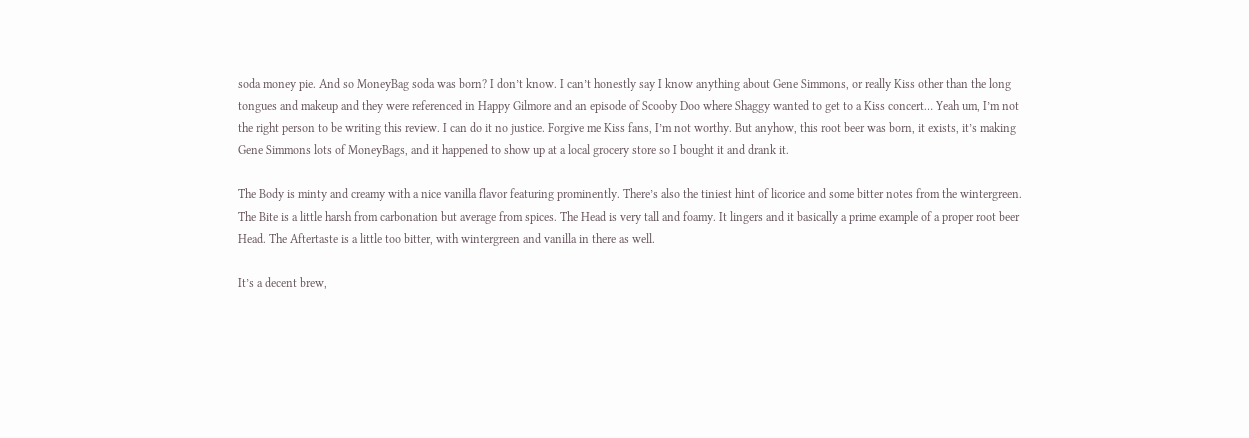soda money pie. And so MoneyBag soda was born? I don’t know. I can’t honestly say I know anything about Gene Simmons, or really Kiss other than the long tongues and makeup and they were referenced in Happy Gilmore and an episode of Scooby Doo where Shaggy wanted to get to a Kiss concert… Yeah um, I’m not the right person to be writing this review. I can do it no justice. Forgive me Kiss fans, I’m not worthy. But anyhow, this root beer was born, it exists, it’s making Gene Simmons lots of MoneyBags, and it happened to show up at a local grocery store so I bought it and drank it.

The Body is minty and creamy with a nice vanilla flavor featuring prominently. There’s also the tiniest hint of licorice and some bitter notes from the wintergreen. The Bite is a little harsh from carbonation but average from spices. The Head is very tall and foamy. It lingers and it basically a prime example of a proper root beer Head. The Aftertaste is a little too bitter, with wintergreen and vanilla in there as well.

It’s a decent brew,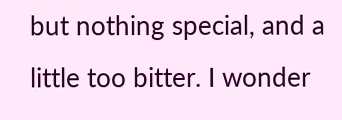but nothing special, and a little too bitter. I wonder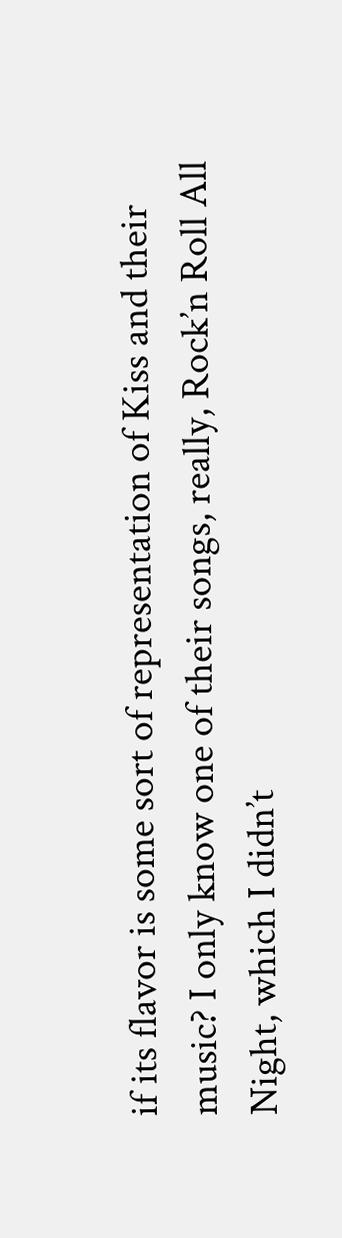if its flavor is some sort of representation of Kiss and their music? I only know one of their songs, really, Rock’n Roll All Night, which I didn’t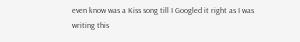even know was a Kiss song till I Googled it right as I was writing this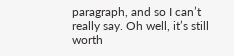paragraph, and so I can’t really say. Oh well, it’s still worth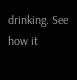drinking. See how it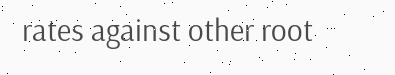rates against other root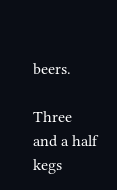beers.

Three and a half kegs